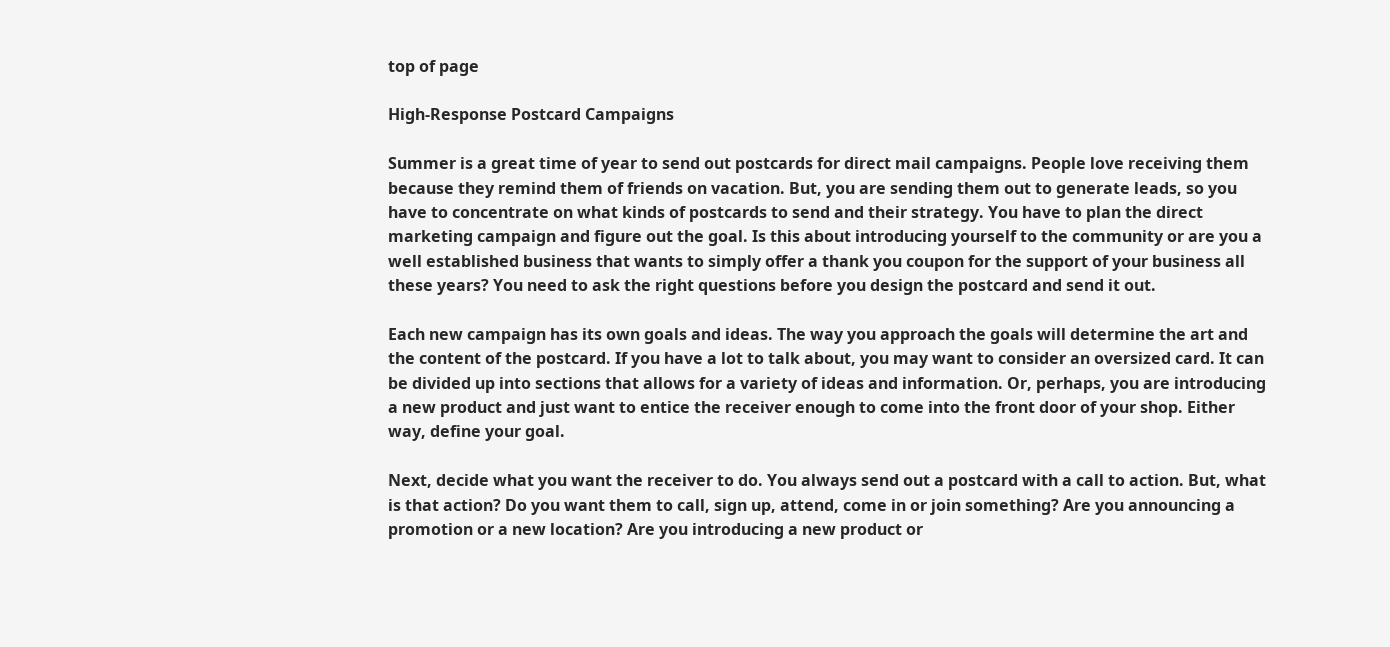top of page

High-Response Postcard Campaigns

Summer is a great time of year to send out postcards for direct mail campaigns. People love receiving them because they remind them of friends on vacation. But, you are sending them out to generate leads, so you have to concentrate on what kinds of postcards to send and their strategy. You have to plan the direct marketing campaign and figure out the goal. Is this about introducing yourself to the community or are you a well established business that wants to simply offer a thank you coupon for the support of your business all these years? You need to ask the right questions before you design the postcard and send it out.

Each new campaign has its own goals and ideas. The way you approach the goals will determine the art and the content of the postcard. If you have a lot to talk about, you may want to consider an oversized card. It can be divided up into sections that allows for a variety of ideas and information. Or, perhaps, you are introducing a new product and just want to entice the receiver enough to come into the front door of your shop. Either way, define your goal.

Next, decide what you want the receiver to do. You always send out a postcard with a call to action. But, what is that action? Do you want them to call, sign up, attend, come in or join something? Are you announcing a promotion or a new location? Are you introducing a new product or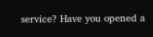service? Have you opened a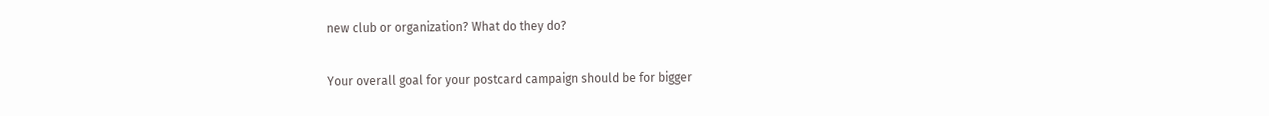new club or organization? What do they do?

Your overall goal for your postcard campaign should be for bigger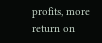profits, more return on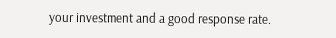your investment and a good response rate.